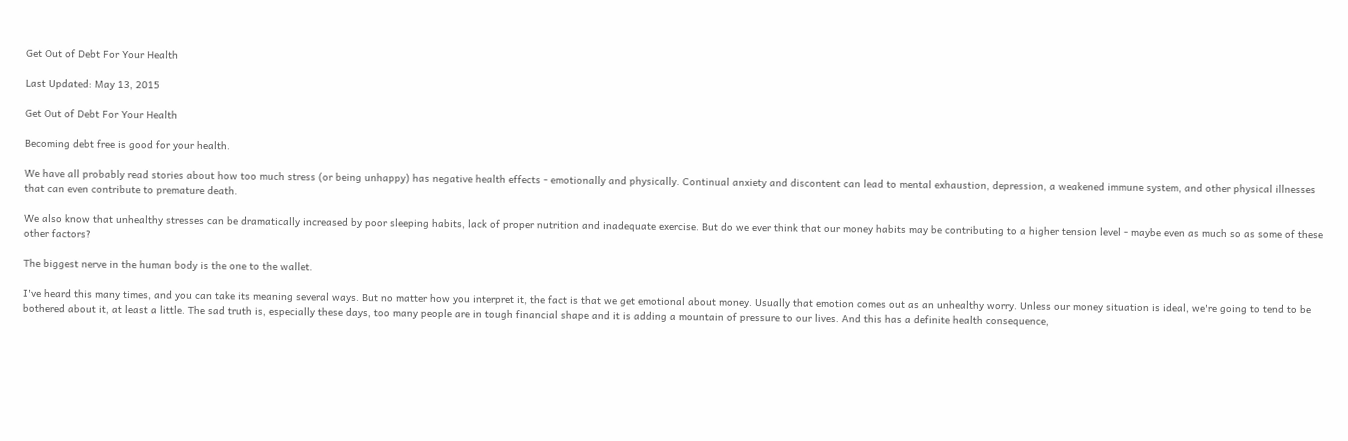Get Out of Debt For Your Health

Last Updated: May 13, 2015

Get Out of Debt For Your Health

Becoming debt free is good for your health.

We have all probably read stories about how too much stress (or being unhappy) has negative health effects - emotionally and physically. Continual anxiety and discontent can lead to mental exhaustion, depression, a weakened immune system, and other physical illnesses that can even contribute to premature death.

We also know that unhealthy stresses can be dramatically increased by poor sleeping habits, lack of proper nutrition and inadequate exercise. But do we ever think that our money habits may be contributing to a higher tension level - maybe even as much so as some of these other factors?

The biggest nerve in the human body is the one to the wallet.

I've heard this many times, and you can take its meaning several ways. But no matter how you interpret it, the fact is that we get emotional about money. Usually that emotion comes out as an unhealthy worry. Unless our money situation is ideal, we're going to tend to be bothered about it, at least a little. The sad truth is, especially these days, too many people are in tough financial shape and it is adding a mountain of pressure to our lives. And this has a definite health consequence,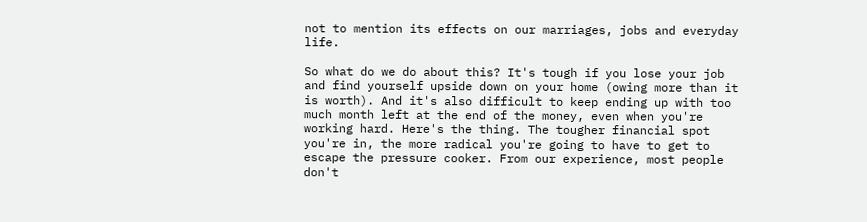not to mention its effects on our marriages, jobs and everyday life.

So what do we do about this? It's tough if you lose your job and find yourself upside down on your home (owing more than it is worth). And it's also difficult to keep ending up with too much month left at the end of the money, even when you're working hard. Here's the thing. The tougher financial spot you're in, the more radical you're going to have to get to escape the pressure cooker. From our experience, most people don't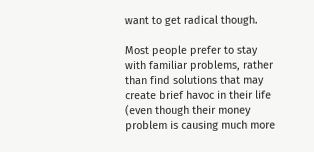want to get radical though.

Most people prefer to stay with familiar problems, rather than find solutions that may create brief havoc in their life (even though their money problem is causing much more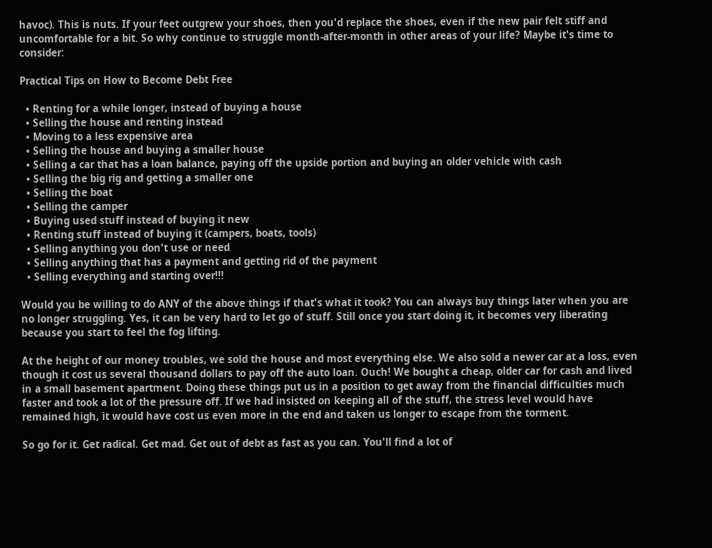havoc). This is nuts. If your feet outgrew your shoes, then you'd replace the shoes, even if the new pair felt stiff and uncomfortable for a bit. So why continue to struggle month-after-month in other areas of your life? Maybe it's time to consider:

Practical Tips on How to Become Debt Free

  • Renting for a while longer, instead of buying a house
  • Selling the house and renting instead
  • Moving to a less expensive area
  • Selling the house and buying a smaller house
  • Selling a car that has a loan balance, paying off the upside portion and buying an older vehicle with cash
  • Selling the big rig and getting a smaller one
  • Selling the boat
  • Selling the camper
  • Buying used stuff instead of buying it new
  • Renting stuff instead of buying it (campers, boats, tools)
  • Selling anything you don't use or need
  • Selling anything that has a payment and getting rid of the payment
  • Selling everything and starting over!!!

Would you be willing to do ANY of the above things if that's what it took? You can always buy things later when you are no longer struggling. Yes, it can be very hard to let go of stuff. Still once you start doing it, it becomes very liberating because you start to feel the fog lifting.

At the height of our money troubles, we sold the house and most everything else. We also sold a newer car at a loss, even though it cost us several thousand dollars to pay off the auto loan. Ouch! We bought a cheap, older car for cash and lived in a small basement apartment. Doing these things put us in a position to get away from the financial difficulties much faster and took a lot of the pressure off. If we had insisted on keeping all of the stuff, the stress level would have remained high, it would have cost us even more in the end and taken us longer to escape from the torment.

So go for it. Get radical. Get mad. Get out of debt as fast as you can. You'll find a lot of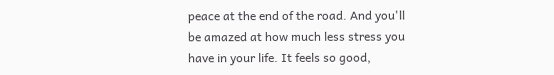peace at the end of the road. And you'll be amazed at how much less stress you have in your life. It feels so good,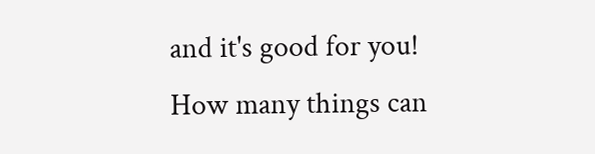and it's good for you! How many things can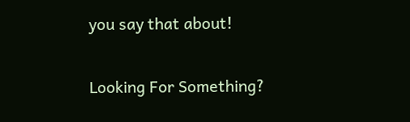you say that about!

Looking For Something?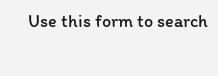Use this form to search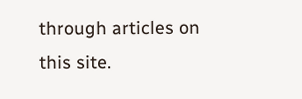through articles on this site.